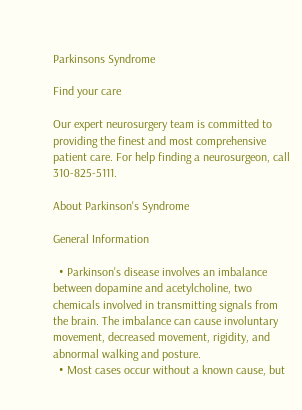Parkinsons Syndrome

Find your care

Our expert neurosurgery team is committed to providing the finest and most comprehensive patient care. For help finding a neurosurgeon, call 310-825-5111.

About Parkinson's Syndrome

General Information

  • Parkinson's disease involves an imbalance between dopamine and acetylcholine, two chemicals involved in transmitting signals from the brain. The imbalance can cause involuntary movement, decreased movement, rigidity, and abnormal walking and posture.
  • Most cases occur without a known cause, but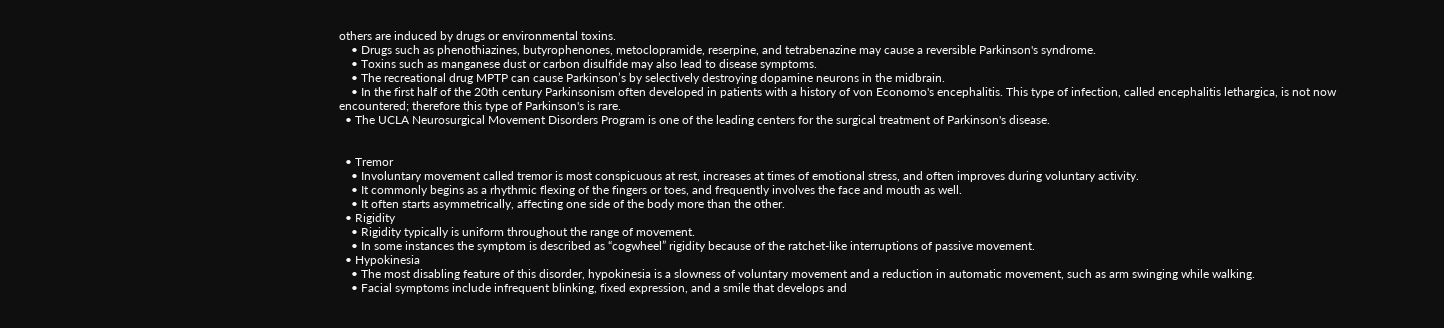others are induced by drugs or environmental toxins.
    • Drugs such as phenothiazines, butyrophenones, metoclopramide, reserpine, and tetrabenazine may cause a reversible Parkinson's syndrome.
    • Toxins such as manganese dust or carbon disulfide may also lead to disease symptoms.
    • The recreational drug MPTP can cause Parkinson’s by selectively destroying dopamine neurons in the midbrain.
    • In the first half of the 20th century Parkinsonism often developed in patients with a history of von Economo's encephalitis. This type of infection, called encephalitis lethargica, is not now encountered; therefore this type of Parkinson's is rare.
  • The UCLA Neurosurgical Movement Disorders Program is one of the leading centers for the surgical treatment of Parkinson's disease.


  • Tremor
    • Involuntary movement called tremor is most conspicuous at rest, increases at times of emotional stress, and often improves during voluntary activity.
    • It commonly begins as a rhythmic flexing of the fingers or toes, and frequently involves the face and mouth as well.
    • It often starts asymmetrically, affecting one side of the body more than the other.
  • Rigidity
    • Rigidity typically is uniform throughout the range of movement.
    • In some instances the symptom is described as “cogwheel” rigidity because of the ratchet-like interruptions of passive movement.
  • Hypokinesia
    • The most disabling feature of this disorder, hypokinesia is a slowness of voluntary movement and a reduction in automatic movement, such as arm swinging while walking.
    • Facial symptoms include infrequent blinking, fixed expression, and a smile that develops and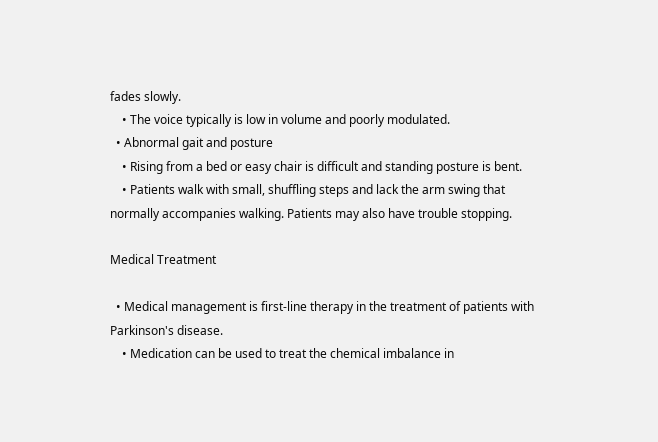fades slowly.
    • The voice typically is low in volume and poorly modulated.
  • Abnormal gait and posture
    • Rising from a bed or easy chair is difficult and standing posture is bent.
    • Patients walk with small, shuffling steps and lack the arm swing that normally accompanies walking. Patients may also have trouble stopping.

Medical Treatment

  • Medical management is first-line therapy in the treatment of patients with Parkinson's disease.
    • Medication can be used to treat the chemical imbalance in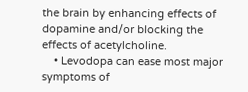the brain by enhancing effects of dopamine and/or blocking the effects of acetylcholine.
    • Levodopa can ease most major symptoms of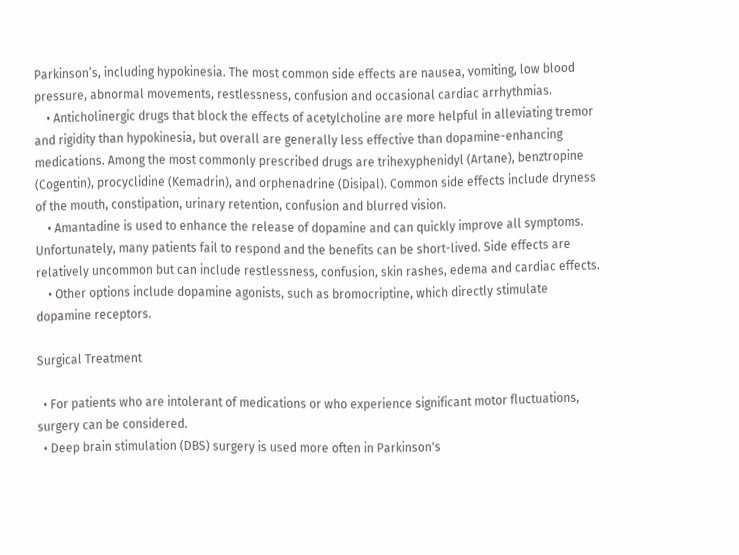Parkinson’s, including hypokinesia. The most common side effects are nausea, vomiting, low blood pressure, abnormal movements, restlessness, confusion and occasional cardiac arrhythmias.
    • Anticholinergic drugs that block the effects of acetylcholine are more helpful in alleviating tremor and rigidity than hypokinesia, but overall are generally less effective than dopamine-enhancing medications. Among the most commonly prescribed drugs are trihexyphenidyl (Artane), benztropine (Cogentin), procyclidine (Kemadrin), and orphenadrine (Disipal). Common side effects include dryness of the mouth, constipation, urinary retention, confusion and blurred vision.
    • Amantadine is used to enhance the release of dopamine and can quickly improve all symptoms. Unfortunately, many patients fail to respond and the benefits can be short-lived. Side effects are relatively uncommon but can include restlessness, confusion, skin rashes, edema and cardiac effects.
    • Other options include dopamine agonists, such as bromocriptine, which directly stimulate dopamine receptors.

Surgical Treatment

  • For patients who are intolerant of medications or who experience significant motor fluctuations, surgery can be considered.
  • Deep brain stimulation (DBS) surgery is used more often in Parkinson's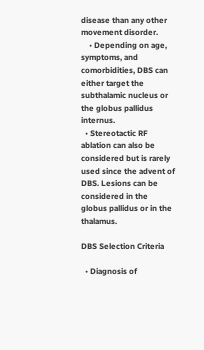disease than any other movement disorder.
    • Depending on age, symptoms, and comorbidities, DBS can either target the subthalamic nucleus or the globus pallidus internus.
  • Stereotactic RF ablation can also be considered but is rarely used since the advent of DBS. Lesions can be considered in the globus pallidus or in the thalamus.

DBS Selection Criteria

  • Diagnosis of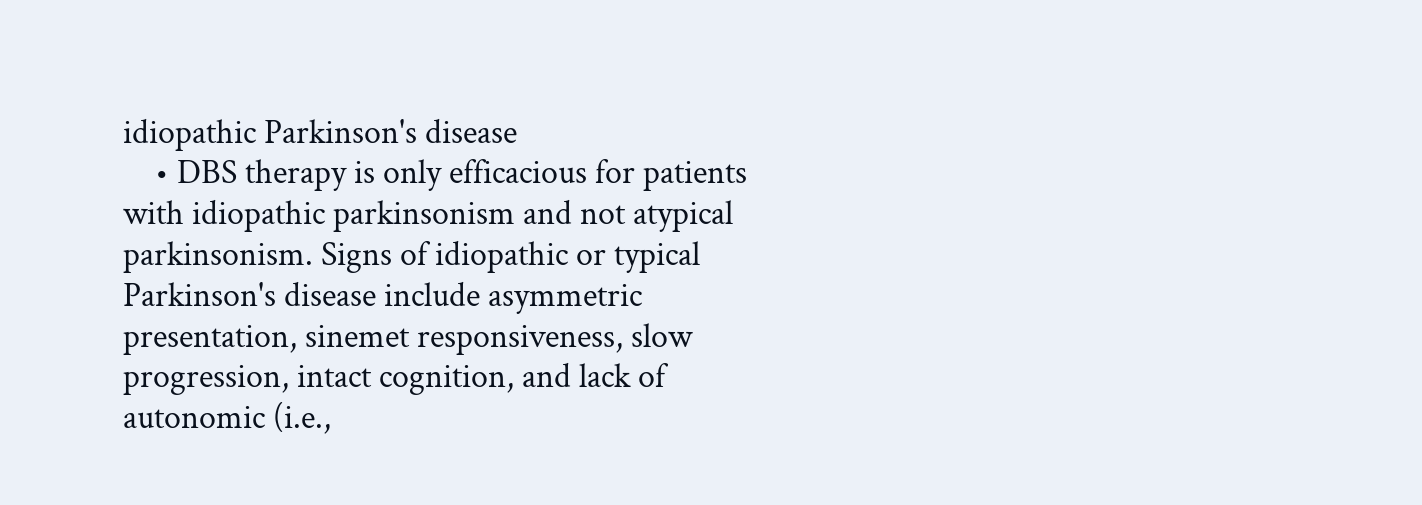idiopathic Parkinson's disease
    • DBS therapy is only efficacious for patients with idiopathic parkinsonism and not atypical parkinsonism. Signs of idiopathic or typical Parkinson's disease include asymmetric presentation, sinemet responsiveness, slow progression, intact cognition, and lack of autonomic (i.e.,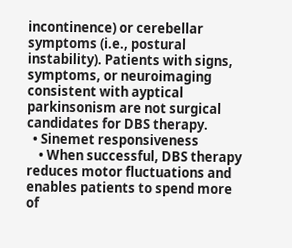incontinence) or cerebellar symptoms (i.e., postural instability). Patients with signs, symptoms, or neuroimaging consistent with ayptical parkinsonism are not surgical candidates for DBS therapy.
  • Sinemet responsiveness
    • When successful, DBS therapy reduces motor fluctuations and enables patients to spend more of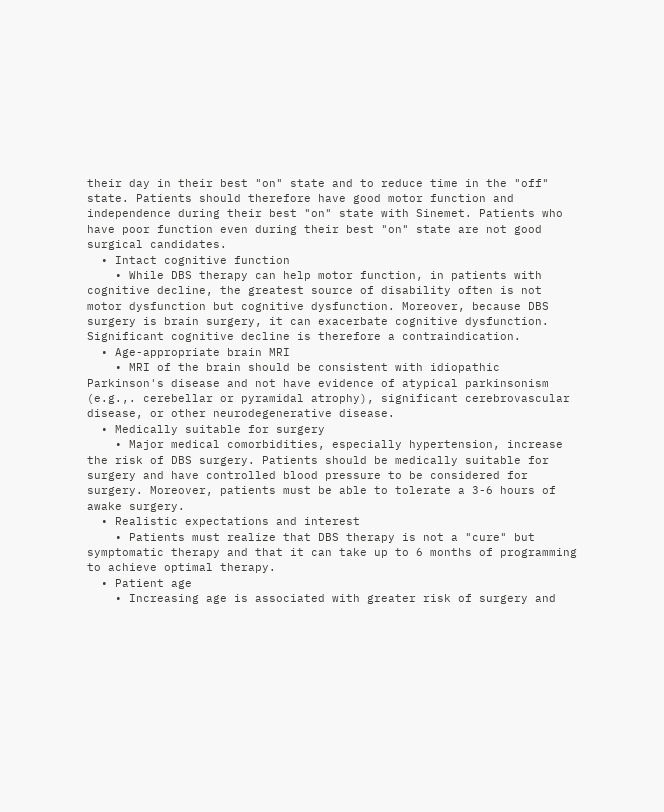their day in their best "on" state and to reduce time in the "off" state. Patients should therefore have good motor function and independence during their best "on" state with Sinemet. Patients who have poor function even during their best "on" state are not good surgical candidates.
  • Intact cognitive function
    • While DBS therapy can help motor function, in patients with cognitive decline, the greatest source of disability often is not motor dysfunction but cognitive dysfunction. Moreover, because DBS surgery is brain surgery, it can exacerbate cognitive dysfunction. Significant cognitive decline is therefore a contraindication.
  • Age-appropriate brain MRI
    • MRI of the brain should be consistent with idiopathic Parkinson's disease and not have evidence of atypical parkinsonism (e.g.,. cerebellar or pyramidal atrophy), significant cerebrovascular disease, or other neurodegenerative disease.
  • Medically suitable for surgery
    • Major medical comorbidities, especially hypertension, increase the risk of DBS surgery. Patients should be medically suitable for surgery and have controlled blood pressure to be considered for surgery. Moreover, patients must be able to tolerate a 3-6 hours of awake surgery.
  • Realistic expectations and interest
    • Patients must realize that DBS therapy is not a "cure" but symptomatic therapy and that it can take up to 6 months of programming to achieve optimal therapy.
  • Patient age
    • Increasing age is associated with greater risk of surgery and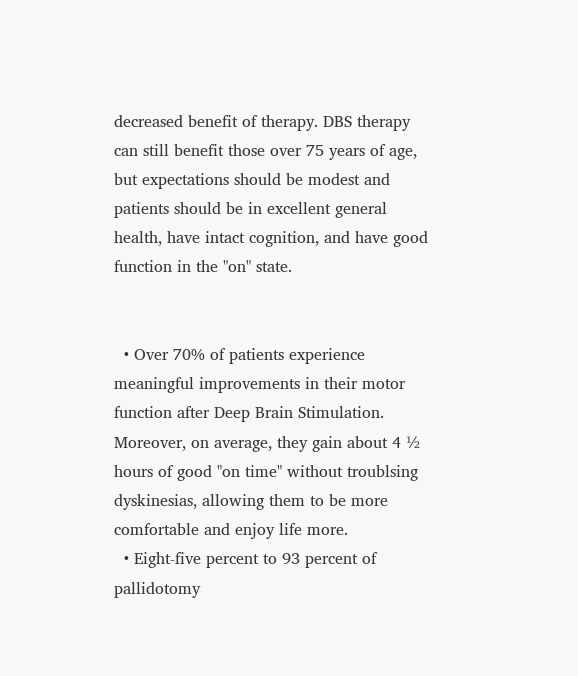decreased benefit of therapy. DBS therapy can still benefit those over 75 years of age, but expectations should be modest and patients should be in excellent general health, have intact cognition, and have good function in the "on" state.


  • Over 70% of patients experience meaningful improvements in their motor function after Deep Brain Stimulation. Moreover, on average, they gain about 4 ½ hours of good "on time" without troublsing dyskinesias, allowing them to be more comfortable and enjoy life more.
  • Eight-five percent to 93 percent of pallidotomy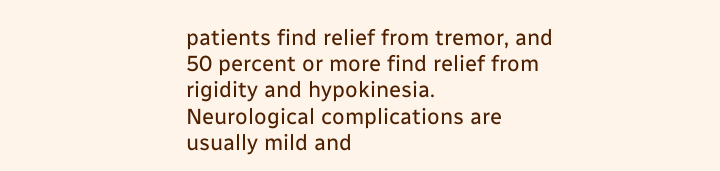patients find relief from tremor, and 50 percent or more find relief from rigidity and hypokinesia. Neurological complications are usually mild and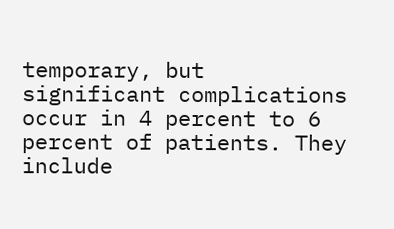temporary, but significant complications occur in 4 percent to 6 percent of patients. They include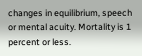changes in equilibrium, speech or mental acuity. Mortality is 1 percent or less.